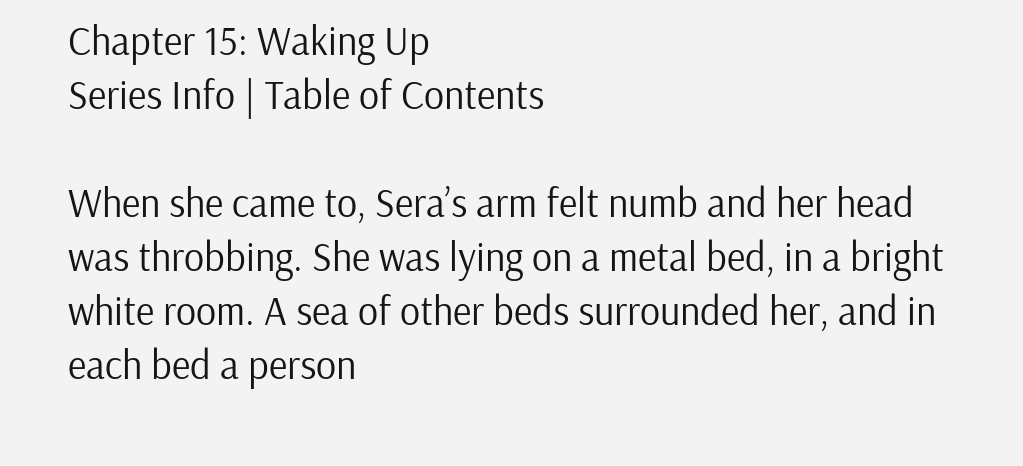Chapter 15: Waking Up
Series Info | Table of Contents

When she came to, Sera’s arm felt numb and her head was throbbing. She was lying on a metal bed, in a bright white room. A sea of other beds surrounded her, and in each bed a person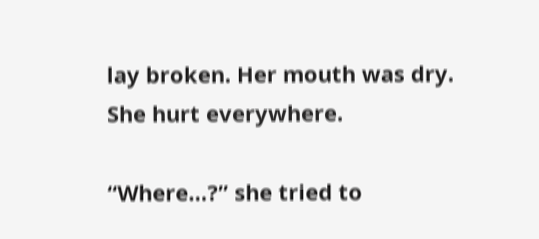lay broken. Her mouth was dry. She hurt everywhere.

“Where…?” she tried to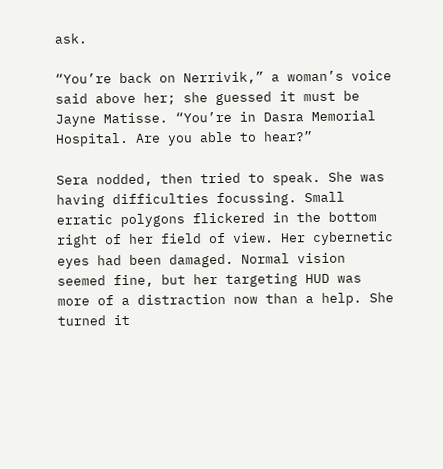ask.

“You’re back on Nerrivik,” a woman’s voice said above her; she guessed it must be Jayne Matisse. “You’re in Dasra Memorial Hospital. Are you able to hear?”

Sera nodded, then tried to speak. She was having difficulties focussing. Small erratic polygons flickered in the bottom right of her field of view. Her cybernetic eyes had been damaged. Normal vision seemed fine, but her targeting HUD was more of a distraction now than a help. She turned it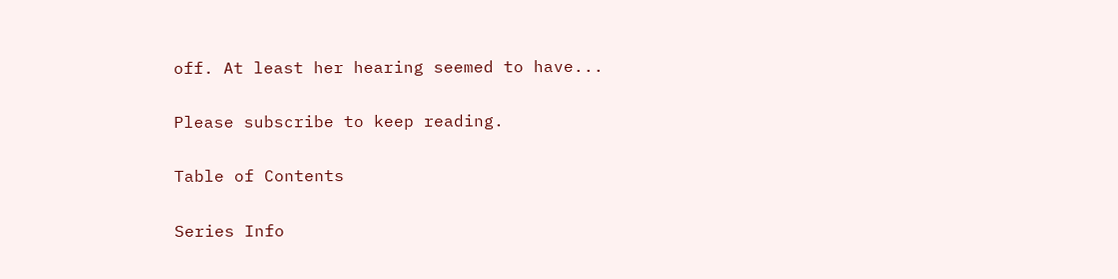off. At least her hearing seemed to have...

Please subscribe to keep reading.

Table of Contents

Series Info